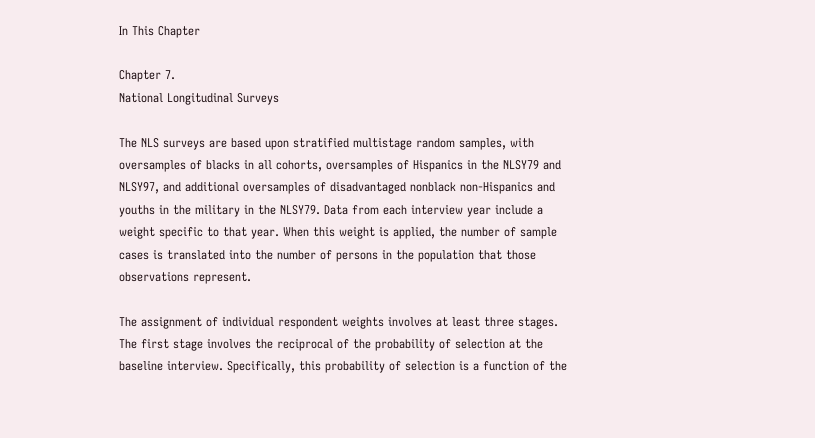In This Chapter

Chapter 7.
National Longitudinal Surveys

The NLS surveys are based upon stratified multistage random samples, with oversamples of blacks in all cohorts, oversamples of Hispanics in the NLSY79 and NLSY97, and additional oversamples of disadvantaged nonblack non-Hispanics and youths in the military in the NLSY79. Data from each interview year include a weight specific to that year. When this weight is applied, the number of sample cases is translated into the number of persons in the population that those observations represent.

The assignment of individual respondent weights involves at least three stages. The first stage involves the reciprocal of the probability of selection at the baseline interview. Specifically, this probability of selection is a function of the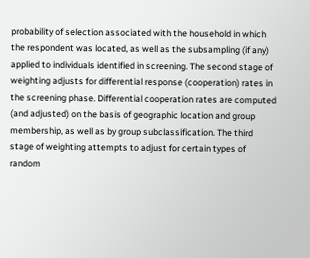probability of selection associated with the household in which the respondent was located, as well as the subsampling (if any) applied to individuals identified in screening. The second stage of weighting adjusts for differential response (cooperation) rates in the screening phase. Differential cooperation rates are computed (and adjusted) on the basis of geographic location and group membership, as well as by group subclassification. The third stage of weighting attempts to adjust for certain types of random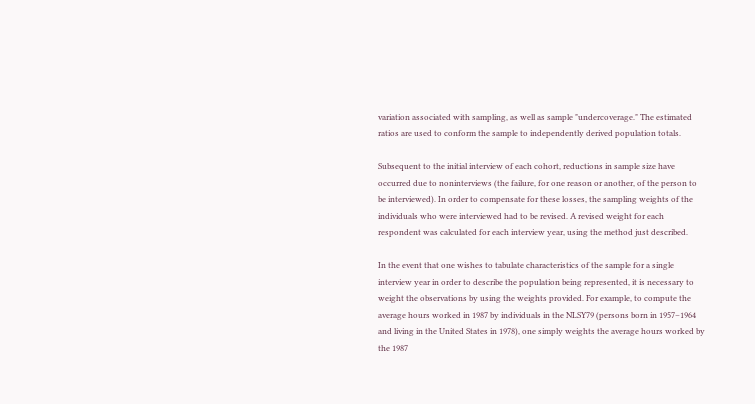variation associated with sampling, as well as sample "undercoverage." The estimated ratios are used to conform the sample to independently derived population totals.

Subsequent to the initial interview of each cohort, reductions in sample size have occurred due to noninterviews (the failure, for one reason or another, of the person to be interviewed). In order to compensate for these losses, the sampling weights of the individuals who were interviewed had to be revised. A revised weight for each respondent was calculated for each interview year, using the method just described.

In the event that one wishes to tabulate characteristics of the sample for a single interview year in order to describe the population being represented, it is necessary to weight the observations by using the weights provided. For example, to compute the average hours worked in 1987 by individuals in the NLSY79 (persons born in 1957–1964 and living in the United States in 1978), one simply weights the average hours worked by the 1987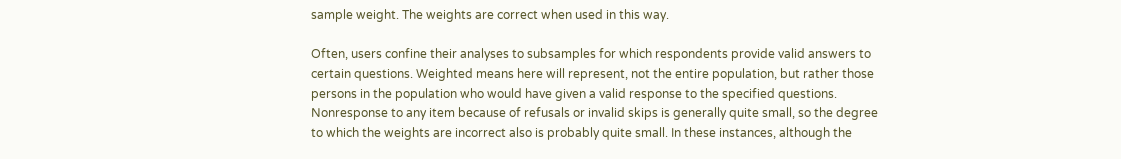sample weight. The weights are correct when used in this way.

Often, users confine their analyses to subsamples for which respondents provide valid answers to certain questions. Weighted means here will represent, not the entire population, but rather those persons in the population who would have given a valid response to the specified questions. Nonresponse to any item because of refusals or invalid skips is generally quite small, so the degree to which the weights are incorrect also is probably quite small. In these instances, although the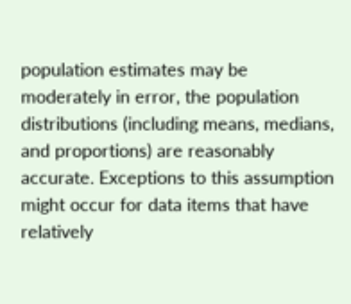population estimates may be moderately in error, the population distributions (including means, medians, and proportions) are reasonably accurate. Exceptions to this assumption might occur for data items that have relatively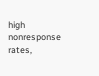high nonresponse rates,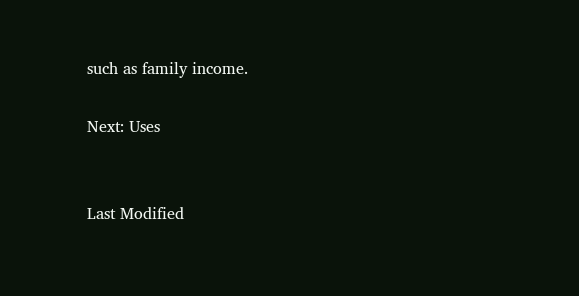such as family income.

Next: Uses


Last Modified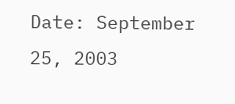Date: September 25, 2003